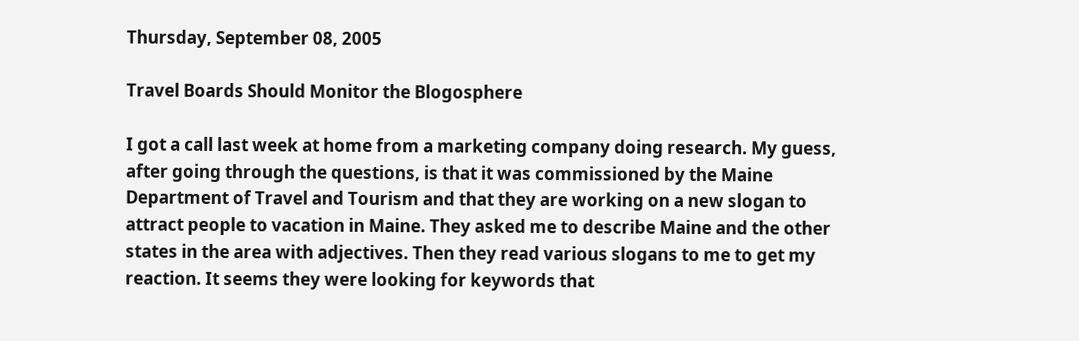Thursday, September 08, 2005

Travel Boards Should Monitor the Blogosphere

I got a call last week at home from a marketing company doing research. My guess, after going through the questions, is that it was commissioned by the Maine Department of Travel and Tourism and that they are working on a new slogan to attract people to vacation in Maine. They asked me to describe Maine and the other states in the area with adjectives. Then they read various slogans to me to get my reaction. It seems they were looking for keywords that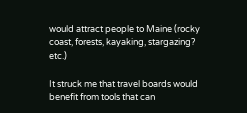would attract people to Maine (rocky coast, forests, kayaking, stargazing? etc.)

It struck me that travel boards would benefit from tools that can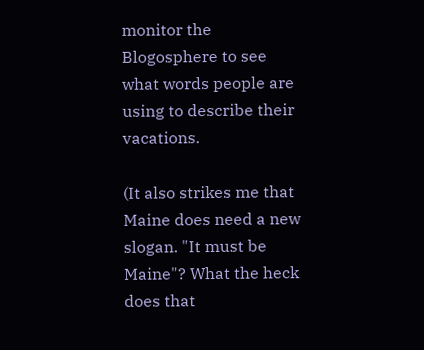monitor the Blogosphere to see what words people are using to describe their vacations.

(It also strikes me that Maine does need a new slogan. "It must be Maine"? What the heck does that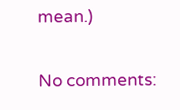mean.)

No comments: